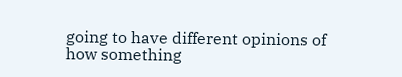going to have different opinions of how something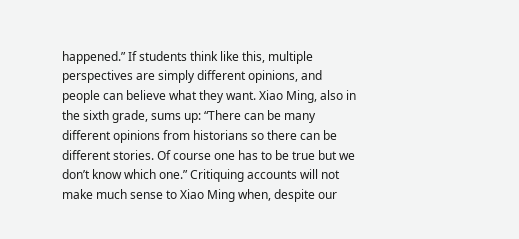happened.” If students think like this, multiple perspectives are simply different opinions, and people can believe what they want. Xiao Ming, also in the sixth grade, sums up: “There can be many different opinions from historians so there can be different stories. Of course one has to be true but we don’t know which one.” Critiquing accounts will not make much sense to Xiao Ming when, despite our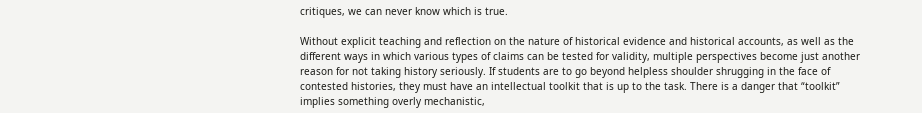critiques, we can never know which is true.

Without explicit teaching and reflection on the nature of historical evidence and historical accounts, as well as the different ways in which various types of claims can be tested for validity, multiple perspectives become just another reason for not taking history seriously. If students are to go beyond helpless shoulder shrugging in the face of contested histories, they must have an intellectual toolkit that is up to the task. There is a danger that “toolkit” implies something overly mechanistic,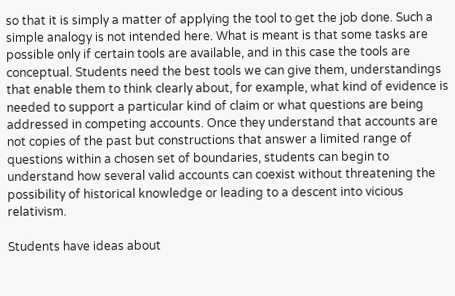so that it is simply a matter of applying the tool to get the job done. Such a simple analogy is not intended here. What is meant is that some tasks are possible only if certain tools are available, and in this case the tools are conceptual. Students need the best tools we can give them, understandings that enable them to think clearly about, for example, what kind of evidence is needed to support a particular kind of claim or what questions are being addressed in competing accounts. Once they understand that accounts are not copies of the past but constructions that answer a limited range of questions within a chosen set of boundaries, students can begin to understand how several valid accounts can coexist without threatening the possibility of historical knowledge or leading to a descent into vicious relativism.

Students have ideas about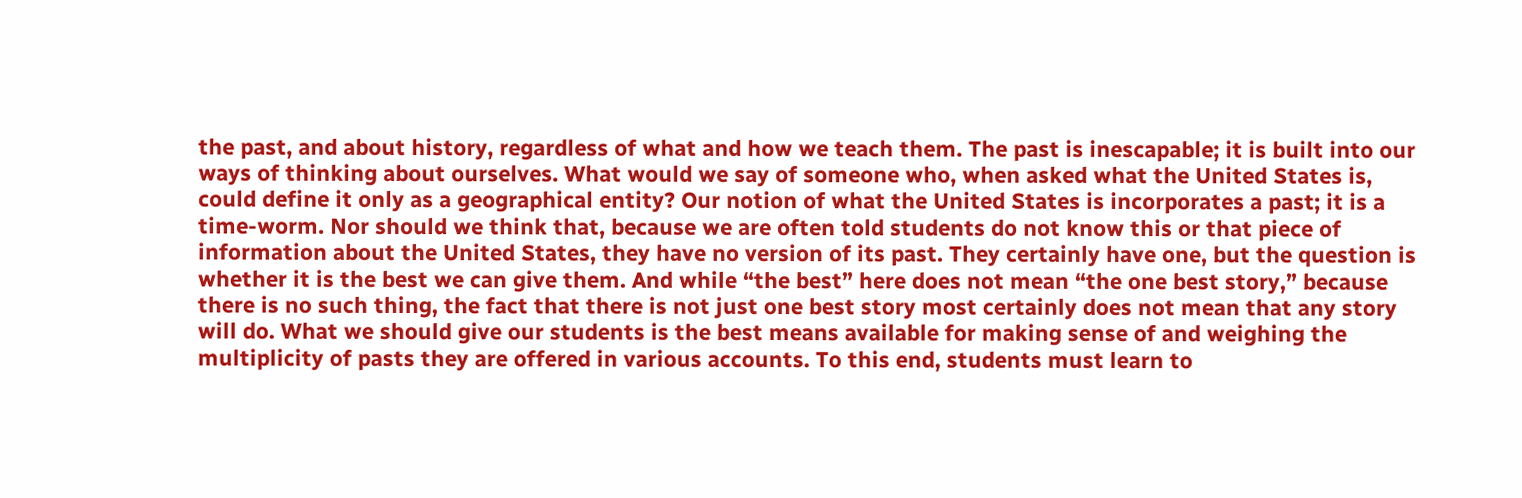the past, and about history, regardless of what and how we teach them. The past is inescapable; it is built into our ways of thinking about ourselves. What would we say of someone who, when asked what the United States is, could define it only as a geographical entity? Our notion of what the United States is incorporates a past; it is a time-worm. Nor should we think that, because we are often told students do not know this or that piece of information about the United States, they have no version of its past. They certainly have one, but the question is whether it is the best we can give them. And while “the best” here does not mean “the one best story,” because there is no such thing, the fact that there is not just one best story most certainly does not mean that any story will do. What we should give our students is the best means available for making sense of and weighing the multiplicity of pasts they are offered in various accounts. To this end, students must learn to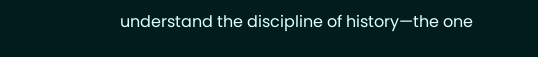understand the discipline of history—the one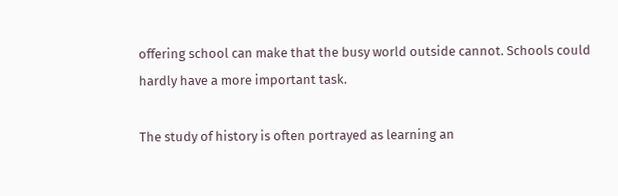offering school can make that the busy world outside cannot. Schools could hardly have a more important task.

The study of history is often portrayed as learning an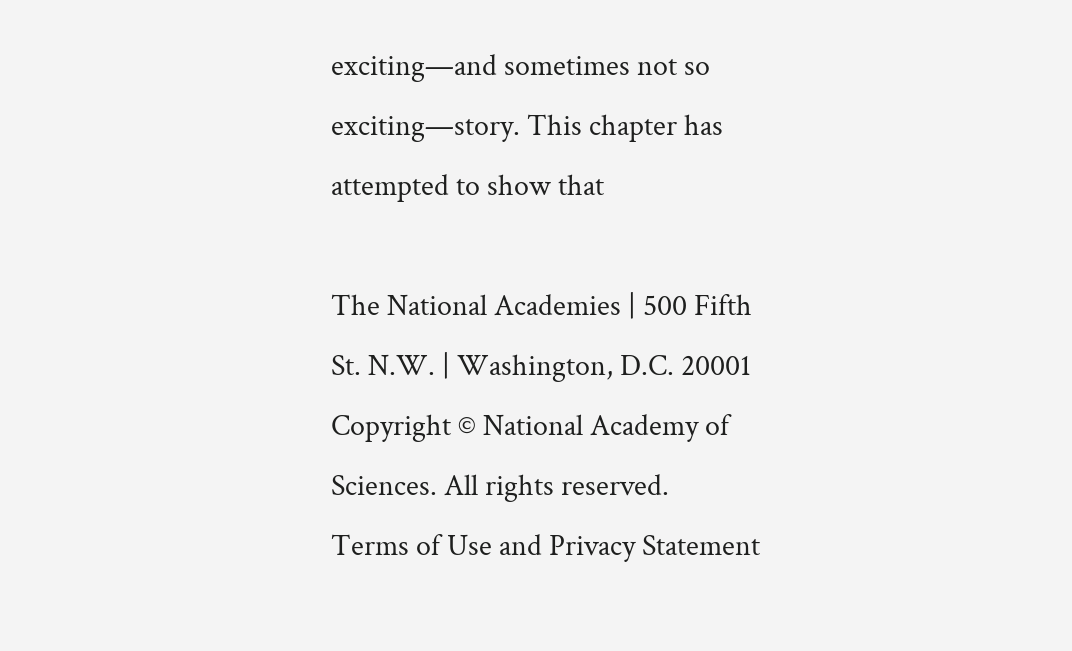exciting—and sometimes not so exciting—story. This chapter has attempted to show that

The National Academies | 500 Fifth St. N.W. | Washington, D.C. 20001
Copyright © National Academy of Sciences. All rights reserved.
Terms of Use and Privacy Statement